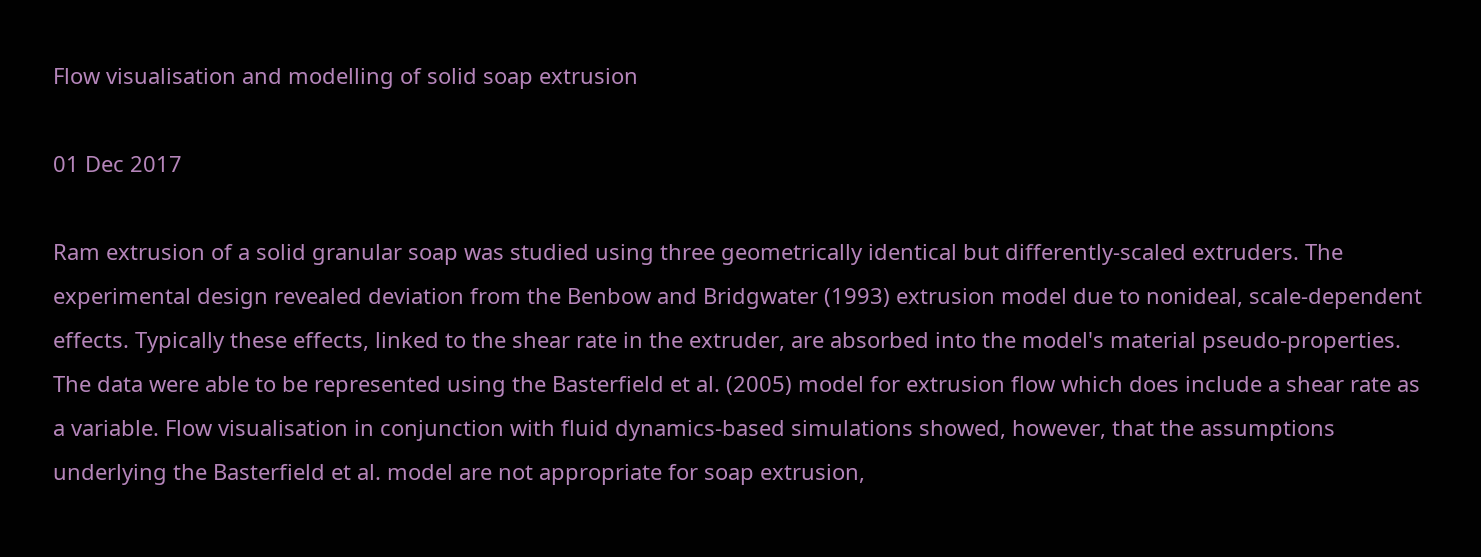Flow visualisation and modelling of solid soap extrusion

01 Dec 2017

Ram extrusion of a solid granular soap was studied using three geometrically identical but differently-scaled extruders. The experimental design revealed deviation from the Benbow and Bridgwater (1993) extrusion model due to nonideal, scale-dependent effects. Typically these effects, linked to the shear rate in the extruder, are absorbed into the model's material pseudo-properties. The data were able to be represented using the Basterfield et al. (2005) model for extrusion flow which does include a shear rate as a variable. Flow visualisation in conjunction with fluid dynamics-based simulations showed, however, that the assumptions underlying the Basterfield et al. model are not appropriate for soap extrusion,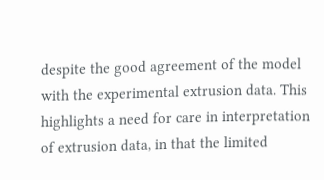despite the good agreement of the model with the experimental extrusion data. This highlights a need for care in interpretation of extrusion data, in that the limited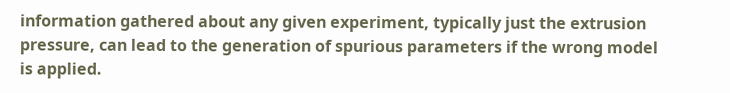information gathered about any given experiment, typically just the extrusion pressure, can lead to the generation of spurious parameters if the wrong model is applied.